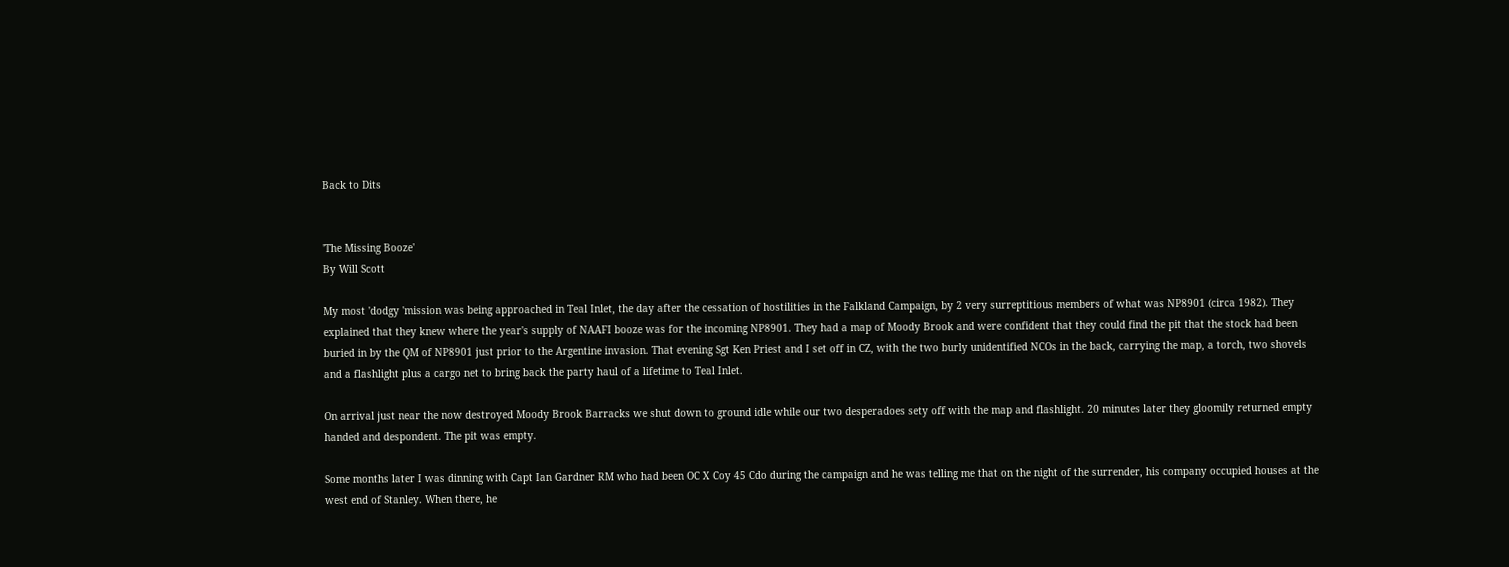Back to Dits


'The Missing Booze'
By Will Scott

My most 'dodgy 'mission was being approached in Teal Inlet, the day after the cessation of hostilities in the Falkland Campaign, by 2 very surreptitious members of what was NP8901 (circa 1982). They explained that they knew where the year's supply of NAAFI booze was for the incoming NP8901. They had a map of Moody Brook and were confident that they could find the pit that the stock had been buried in by the QM of NP8901 just prior to the Argentine invasion. That evening Sgt Ken Priest and I set off in CZ, with the two burly unidentified NCOs in the back, carrying the map, a torch, two shovels and a flashlight plus a cargo net to bring back the party haul of a lifetime to Teal Inlet.

On arrival just near the now destroyed Moody Brook Barracks we shut down to ground idle while our two desperadoes sety off with the map and flashlight. 20 minutes later they gloomily returned empty handed and despondent. The pit was empty.

Some months later I was dinning with Capt Ian Gardner RM who had been OC X Coy 45 Cdo during the campaign and he was telling me that on the night of the surrender, his company occupied houses at the west end of Stanley. When there, he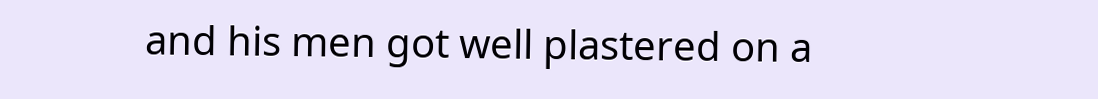and his men got well plastered on a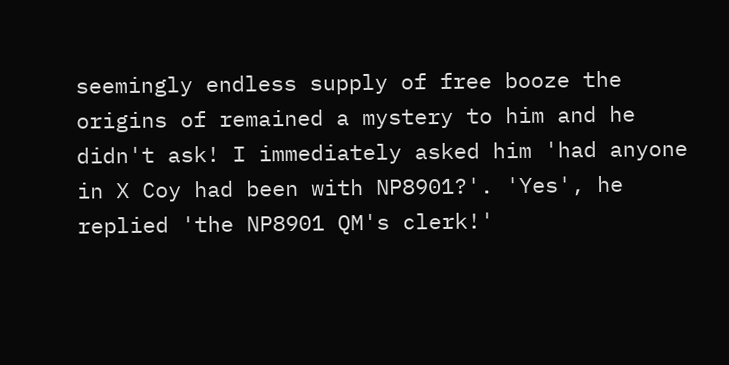seemingly endless supply of free booze the origins of remained a mystery to him and he didn't ask! I immediately asked him 'had anyone in X Coy had been with NP8901?'. 'Yes', he replied 'the NP8901 QM's clerk!'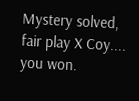Mystery solved, fair play X Coy.... you won.